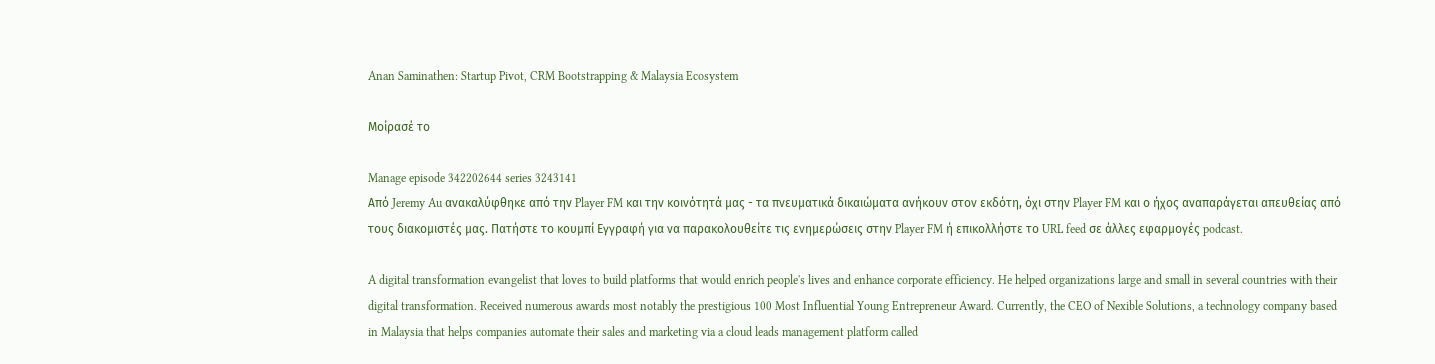Anan Saminathen: Startup Pivot, CRM Bootstrapping & Malaysia Ecosystem

Μοίρασέ το

Manage episode 342202644 series 3243141
Από Jeremy Au ανακαλύφθηκε από την Player FM και την κοινότητά μας - τα πνευματικά δικαιώματα ανήκουν στον εκδότη, όχι στην Player FM και ο ήχος αναπαράγεται απευθείας από τους διακομιστές μας. Πατήστε το κουμπί Εγγραφή για να παρακολουθείτε τις ενημερώσεις στην Player FM ή επικολλήστε το URL feed σε άλλες εφαρμογές podcast.

A digital transformation evangelist that loves to build platforms that would enrich people's lives and enhance corporate efficiency. He helped organizations large and small in several countries with their digital transformation. Received numerous awards most notably the prestigious 100 Most Influential Young Entrepreneur Award. Currently, the CEO of Nexible Solutions, a technology company based in Malaysia that helps companies automate their sales and marketing via a cloud leads management platform called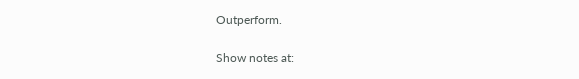Outperform.

Show notes at: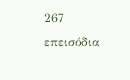267 επεισόδια